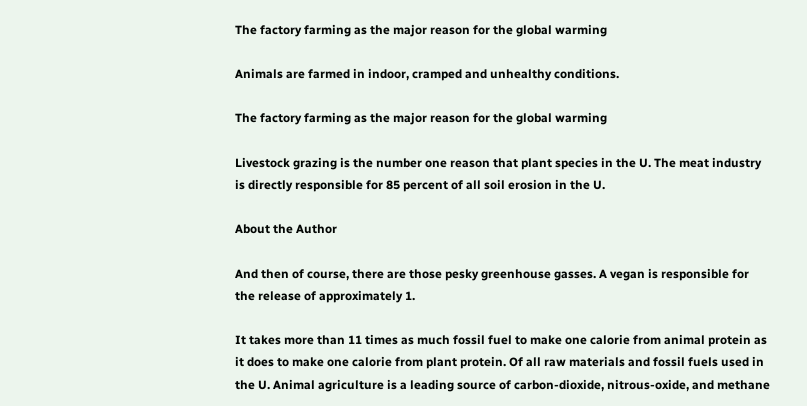The factory farming as the major reason for the global warming

Animals are farmed in indoor, cramped and unhealthy conditions.

The factory farming as the major reason for the global warming

Livestock grazing is the number one reason that plant species in the U. The meat industry is directly responsible for 85 percent of all soil erosion in the U.

About the Author

And then of course, there are those pesky greenhouse gasses. A vegan is responsible for the release of approximately 1.

It takes more than 11 times as much fossil fuel to make one calorie from animal protein as it does to make one calorie from plant protein. Of all raw materials and fossil fuels used in the U. Animal agriculture is a leading source of carbon-dioxide, nitrous-oxide, and methane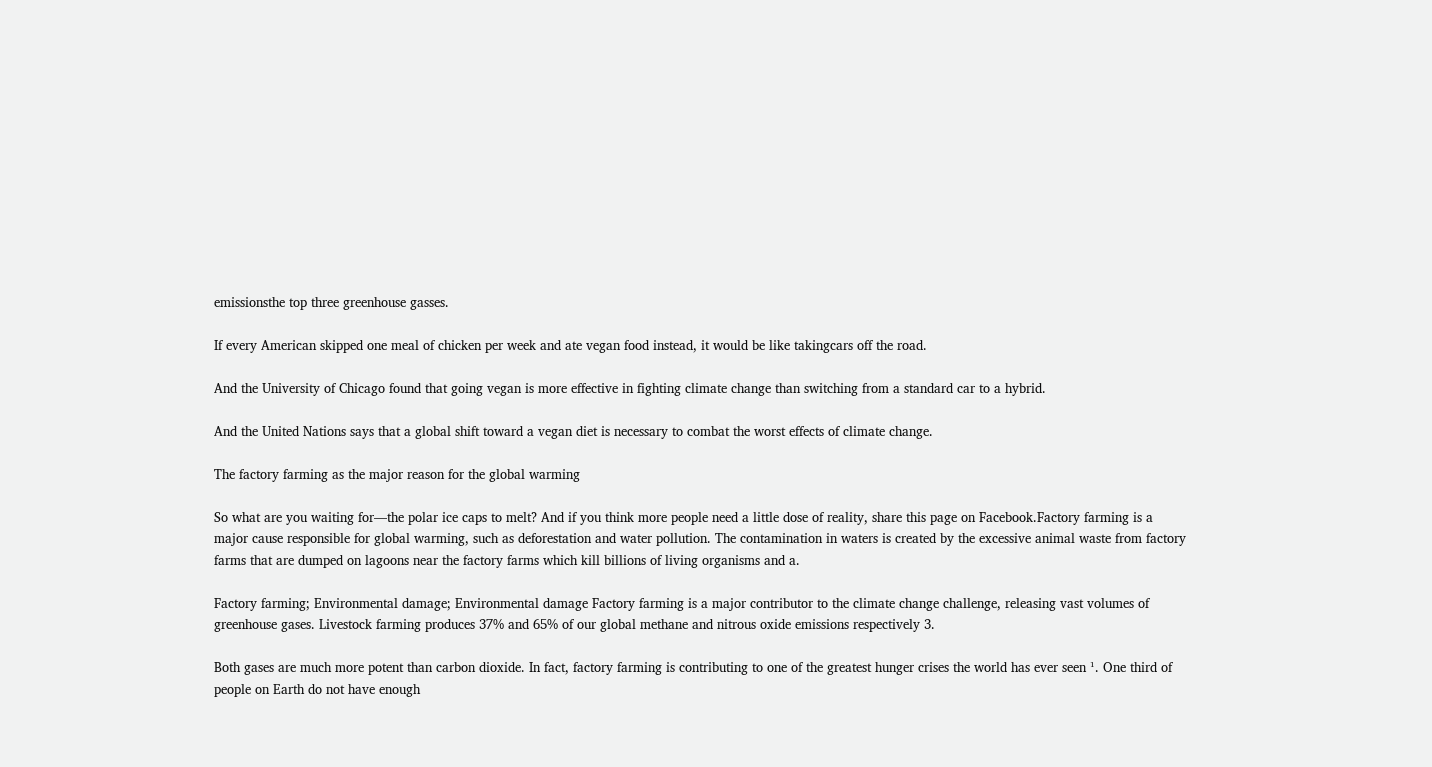emissionsthe top three greenhouse gasses.

If every American skipped one meal of chicken per week and ate vegan food instead, it would be like takingcars off the road.

And the University of Chicago found that going vegan is more effective in fighting climate change than switching from a standard car to a hybrid.

And the United Nations says that a global shift toward a vegan diet is necessary to combat the worst effects of climate change.

The factory farming as the major reason for the global warming

So what are you waiting for—the polar ice caps to melt? And if you think more people need a little dose of reality, share this page on Facebook.Factory farming is a major cause responsible for global warming, such as deforestation and water pollution. The contamination in waters is created by the excessive animal waste from factory farms that are dumped on lagoons near the factory farms which kill billions of living organisms and a.

Factory farming; Environmental damage; Environmental damage Factory farming is a major contributor to the climate change challenge, releasing vast volumes of greenhouse gases. Livestock farming produces 37% and 65% of our global methane and nitrous oxide emissions respectively 3.

Both gases are much more potent than carbon dioxide. In fact, factory farming is contributing to one of the greatest hunger crises the world has ever seen ¹. One third of people on Earth do not have enough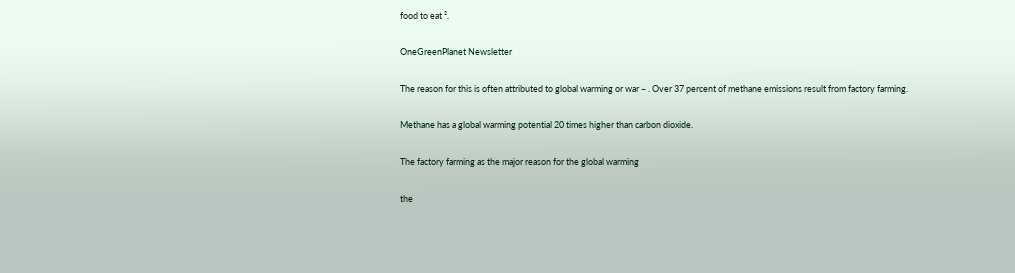food to eat ².

OneGreenPlanet Newsletter

The reason for this is often attributed to global warming or war – . Over 37 percent of methane emissions result from factory farming.

Methane has a global warming potential 20 times higher than carbon dioxide.

The factory farming as the major reason for the global warming

the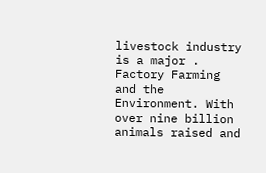livestock industry is a major . Factory Farming and the Environment. With over nine billion animals raised and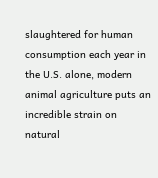slaughtered for human consumption each year in the U.S. alone, modern animal agriculture puts an incredible strain on natural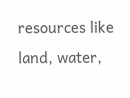resources like land, water,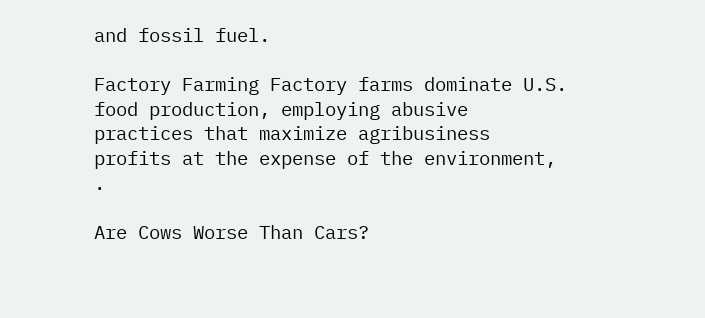and fossil fuel.

Factory Farming Factory farms dominate U.S. food production, employing abusive practices that maximize agribusiness profits at the expense of the environment, .

Are Cows Worse Than Cars?